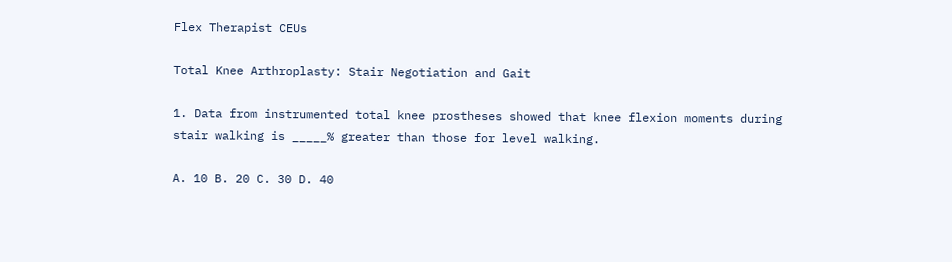Flex Therapist CEUs

Total Knee Arthroplasty: Stair Negotiation and Gait

1. Data from instrumented total knee prostheses showed that knee flexion moments during stair walking is _____% greater than those for level walking.

A. 10 B. 20 C. 30 D. 40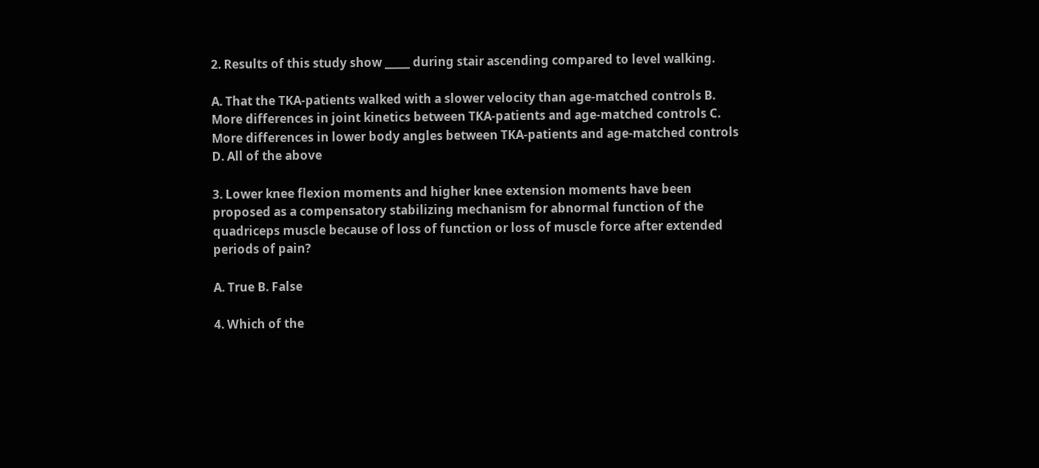2. Results of this study show _____ during stair ascending compared to level walking.

A. That the TKA-patients walked with a slower velocity than age-matched controls B. More differences in joint kinetics between TKA-patients and age-matched controls C. More differences in lower body angles between TKA-patients and age-matched controls D. All of the above

3. Lower knee flexion moments and higher knee extension moments have been proposed as a compensatory stabilizing mechanism for abnormal function of the quadriceps muscle because of loss of function or loss of muscle force after extended periods of pain?

A. True B. False

4. Which of the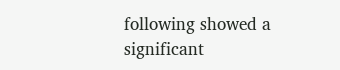following showed a significant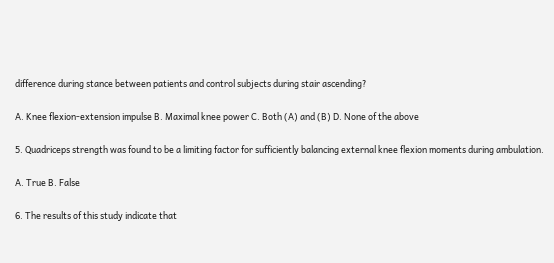difference during stance between patients and control subjects during stair ascending?

A. Knee flexion-extension impulse B. Maximal knee power C. Both (A) and (B) D. None of the above

5. Quadriceps strength was found to be a limiting factor for sufficiently balancing external knee flexion moments during ambulation.

A. True B. False

6. The results of this study indicate that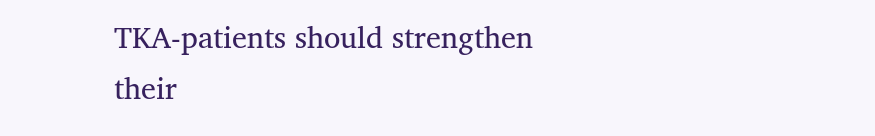TKA-patients should strengthen their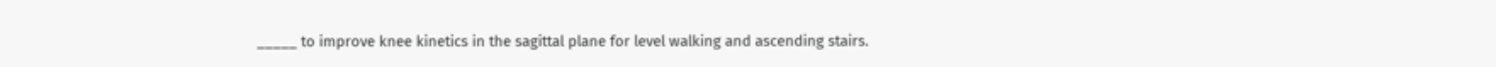_____ to improve knee kinetics in the sagittal plane for level walking and ascending stairs.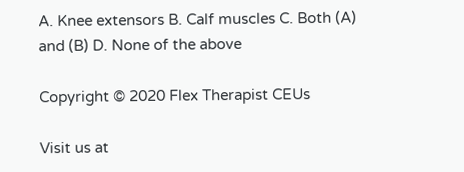A. Knee extensors B. Calf muscles C. Both (A) and (B) D. None of the above

Copyright © 2020 Flex Therapist CEUs

Visit us at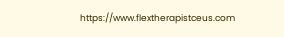https://www.flextherapistceus.com